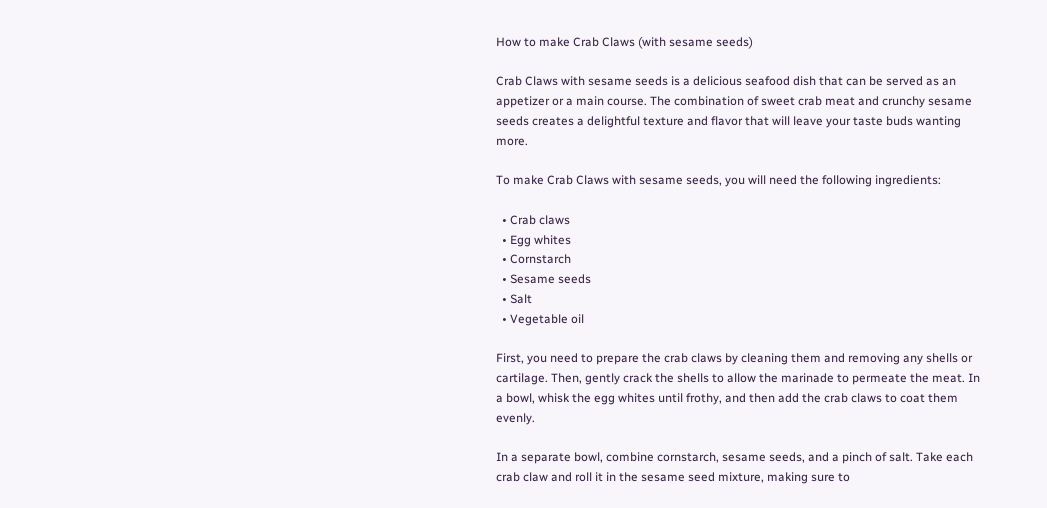How to make Crab Claws (with sesame seeds)

Crab Claws with sesame seeds is a delicious seafood dish that can be served as an appetizer or a main course. The combination of sweet crab meat and crunchy sesame seeds creates a delightful texture and flavor that will leave your taste buds wanting more.

To make Crab Claws with sesame seeds, you will need the following ingredients:

  • Crab claws
  • Egg whites
  • Cornstarch
  • Sesame seeds
  • Salt
  • Vegetable oil

First, you need to prepare the crab claws by cleaning them and removing any shells or cartilage. Then, gently crack the shells to allow the marinade to permeate the meat. In a bowl, whisk the egg whites until frothy, and then add the crab claws to coat them evenly.

In a separate bowl, combine cornstarch, sesame seeds, and a pinch of salt. Take each crab claw and roll it in the sesame seed mixture, making sure to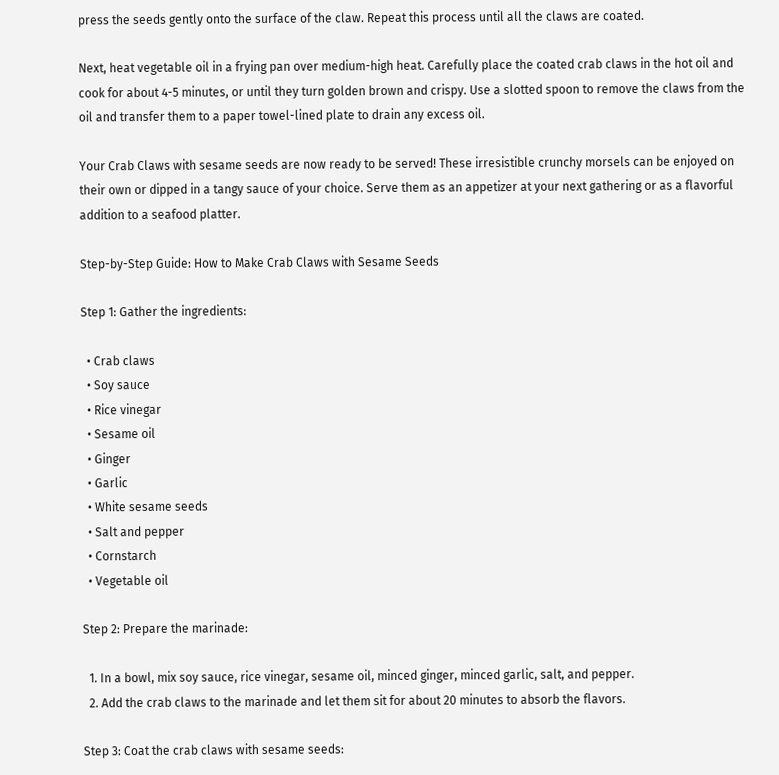press the seeds gently onto the surface of the claw. Repeat this process until all the claws are coated.

Next, heat vegetable oil in a frying pan over medium-high heat. Carefully place the coated crab claws in the hot oil and cook for about 4-5 minutes, or until they turn golden brown and crispy. Use a slotted spoon to remove the claws from the oil and transfer them to a paper towel-lined plate to drain any excess oil.

Your Crab Claws with sesame seeds are now ready to be served! These irresistible crunchy morsels can be enjoyed on their own or dipped in a tangy sauce of your choice. Serve them as an appetizer at your next gathering or as a flavorful addition to a seafood platter.

Step-by-Step Guide: How to Make Crab Claws with Sesame Seeds

Step 1: Gather the ingredients:

  • Crab claws
  • Soy sauce
  • Rice vinegar
  • Sesame oil
  • Ginger
  • Garlic
  • White sesame seeds
  • Salt and pepper
  • Cornstarch
  • Vegetable oil

Step 2: Prepare the marinade:

  1. In a bowl, mix soy sauce, rice vinegar, sesame oil, minced ginger, minced garlic, salt, and pepper.
  2. Add the crab claws to the marinade and let them sit for about 20 minutes to absorb the flavors.

Step 3: Coat the crab claws with sesame seeds: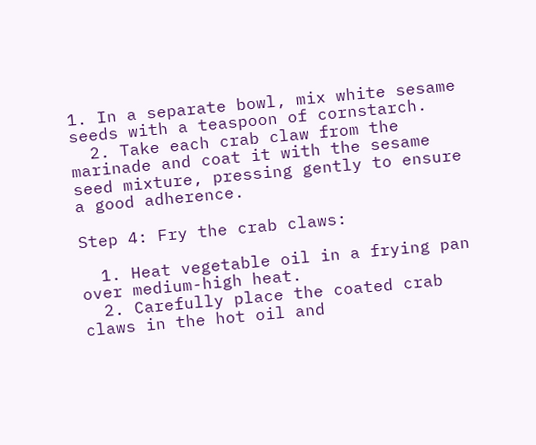1. In a separate bowl, mix white sesame seeds with a teaspoon of cornstarch.
  2. Take each crab claw from the marinade and coat it with the sesame seed mixture, pressing gently to ensure a good adherence.

Step 4: Fry the crab claws:

  1. Heat vegetable oil in a frying pan over medium-high heat.
  2. Carefully place the coated crab claws in the hot oil and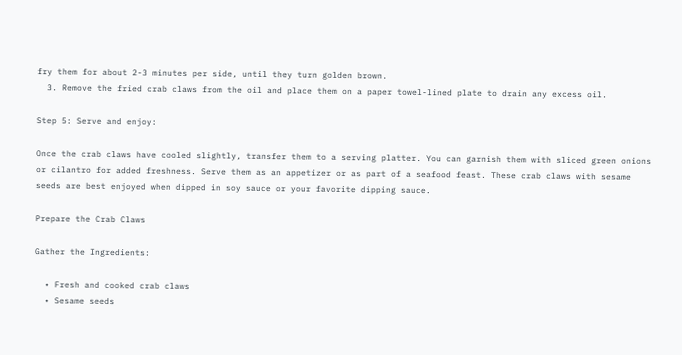fry them for about 2-3 minutes per side, until they turn golden brown.
  3. Remove the fried crab claws from the oil and place them on a paper towel-lined plate to drain any excess oil.

Step 5: Serve and enjoy:

Once the crab claws have cooled slightly, transfer them to a serving platter. You can garnish them with sliced green onions or cilantro for added freshness. Serve them as an appetizer or as part of a seafood feast. These crab claws with sesame seeds are best enjoyed when dipped in soy sauce or your favorite dipping sauce.

Prepare the Crab Claws

Gather the Ingredients:

  • Fresh and cooked crab claws
  • Sesame seeds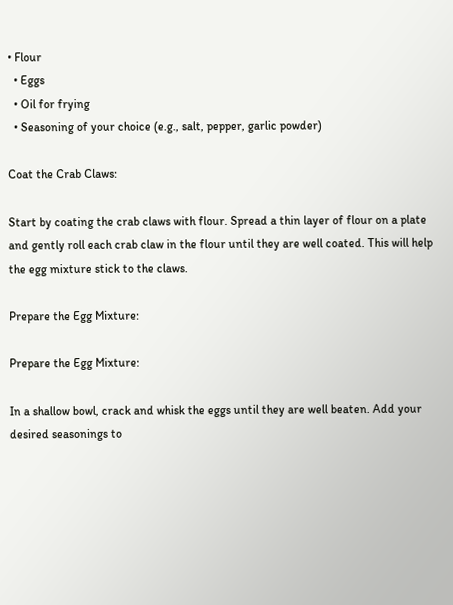• Flour
  • Eggs
  • Oil for frying
  • Seasoning of your choice (e.g., salt, pepper, garlic powder)

Coat the Crab Claws:

Start by coating the crab claws with flour. Spread a thin layer of flour on a plate and gently roll each crab claw in the flour until they are well coated. This will help the egg mixture stick to the claws.

Prepare the Egg Mixture:

Prepare the Egg Mixture:

In a shallow bowl, crack and whisk the eggs until they are well beaten. Add your desired seasonings to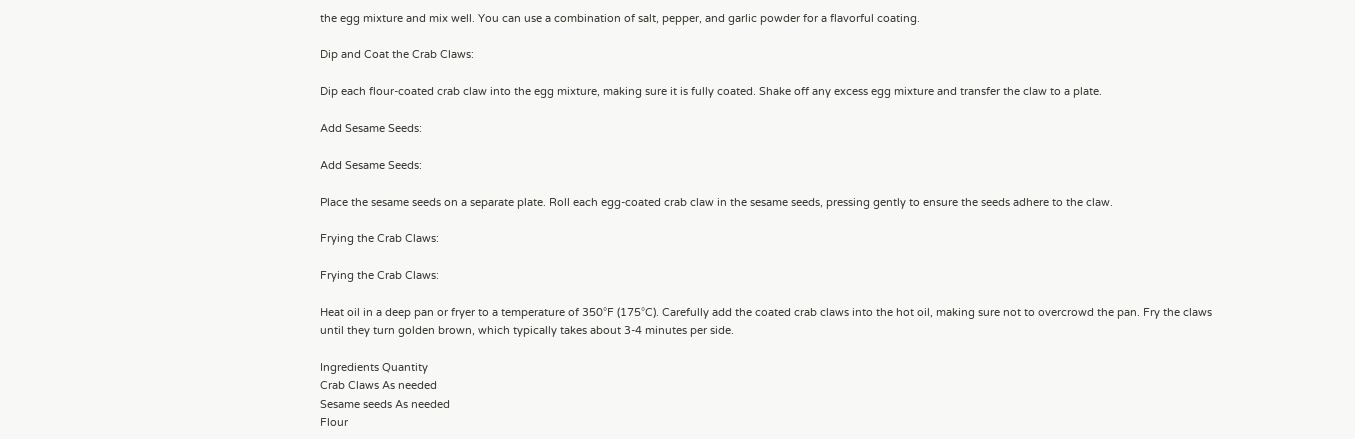the egg mixture and mix well. You can use a combination of salt, pepper, and garlic powder for a flavorful coating.

Dip and Coat the Crab Claws:

Dip each flour-coated crab claw into the egg mixture, making sure it is fully coated. Shake off any excess egg mixture and transfer the claw to a plate.

Add Sesame Seeds:

Add Sesame Seeds:

Place the sesame seeds on a separate plate. Roll each egg-coated crab claw in the sesame seeds, pressing gently to ensure the seeds adhere to the claw.

Frying the Crab Claws:

Frying the Crab Claws:

Heat oil in a deep pan or fryer to a temperature of 350°F (175°C). Carefully add the coated crab claws into the hot oil, making sure not to overcrowd the pan. Fry the claws until they turn golden brown, which typically takes about 3-4 minutes per side.

Ingredients Quantity
Crab Claws As needed
Sesame seeds As needed
Flour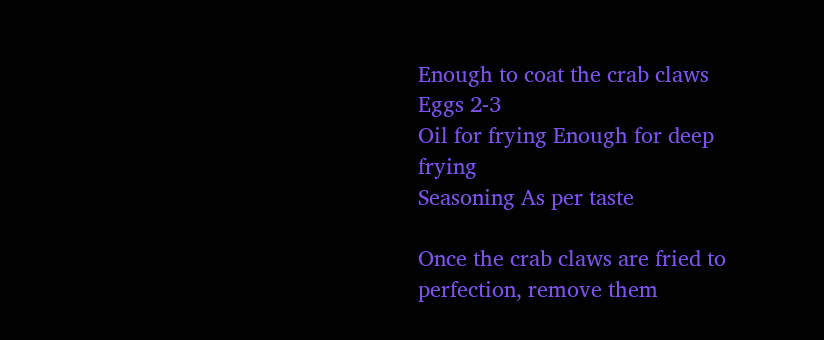Enough to coat the crab claws
Eggs 2-3
Oil for frying Enough for deep frying
Seasoning As per taste

Once the crab claws are fried to perfection, remove them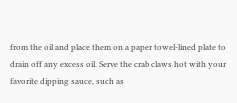from the oil and place them on a paper towel-lined plate to drain off any excess oil. Serve the crab claws hot with your favorite dipping sauce, such as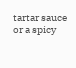tartar sauce or a spicy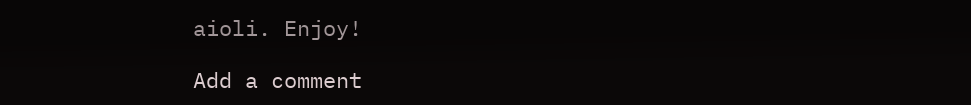aioli. Enjoy!

Add a comment